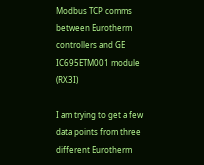Modbus TCP comms between Eurotherm controllers and GE IC695ETM001 module (RX3I)

I am trying to get a few data points from three different Eurotherm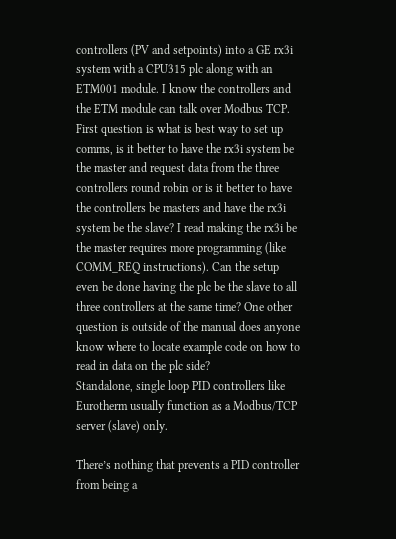controllers (PV and setpoints) into a GE rx3i system with a CPU315 plc along with an ETM001 module. I know the controllers and the ETM module can talk over Modbus TCP. First question is what is best way to set up comms, is it better to have the rx3i system be the master and request data from the three controllers round robin or is it better to have the controllers be masters and have the rx3i system be the slave? I read making the rx3i be the master requires more programming (like COMM_REQ instructions). Can the setup even be done having the plc be the slave to all three controllers at the same time? One other question is outside of the manual does anyone know where to locate example code on how to read in data on the plc side?
Standalone, single loop PID controllers like Eurotherm usually function as a Modbus/TCP server (slave) only.

There’s nothing that prevents a PID controller from being a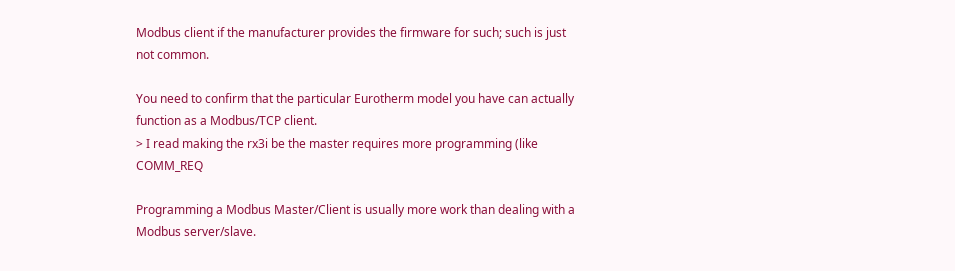Modbus client if the manufacturer provides the firmware for such; such is just not common.

You need to confirm that the particular Eurotherm model you have can actually function as a Modbus/TCP client.
> I read making the rx3i be the master requires more programming (like COMM_REQ

Programming a Modbus Master/Client is usually more work than dealing with a Modbus server/slave.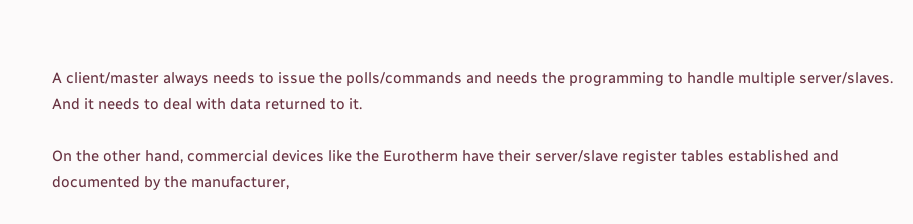A client/master always needs to issue the polls/commands and needs the programming to handle multiple server/slaves. And it needs to deal with data returned to it.

On the other hand, commercial devices like the Eurotherm have their server/slave register tables established and documented by the manufacturer,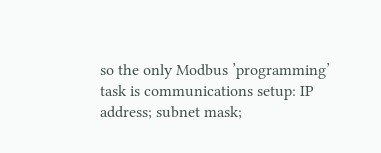so the only Modbus ’programming’ task is communications setup: IP address; subnet mask;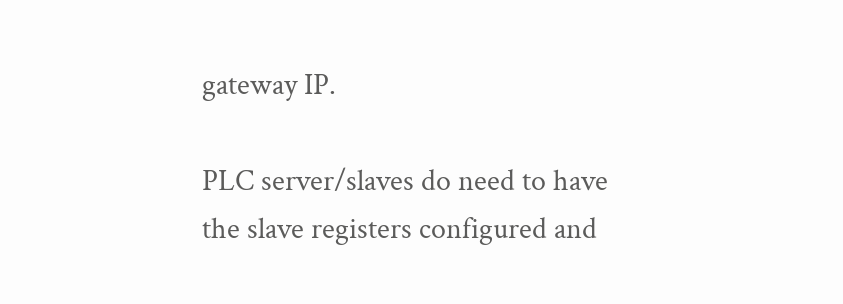gateway IP.

PLC server/slaves do need to have the slave registers configured and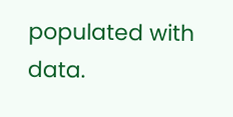populated with data.